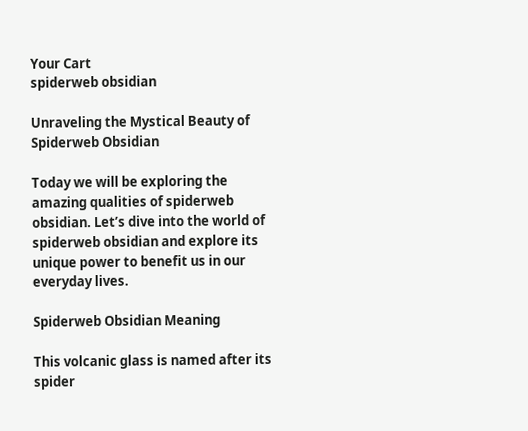Your Cart
spiderweb obsidian

Unraveling the Mystical Beauty of Spiderweb Obsidian

Today we will be exploring the amazing qualities of spiderweb obsidian. Let’s dive into the world of spiderweb obsidian and explore its unique power to benefit us in our everyday lives.

Spiderweb Obsidian Meaning

This volcanic glass is named after its spider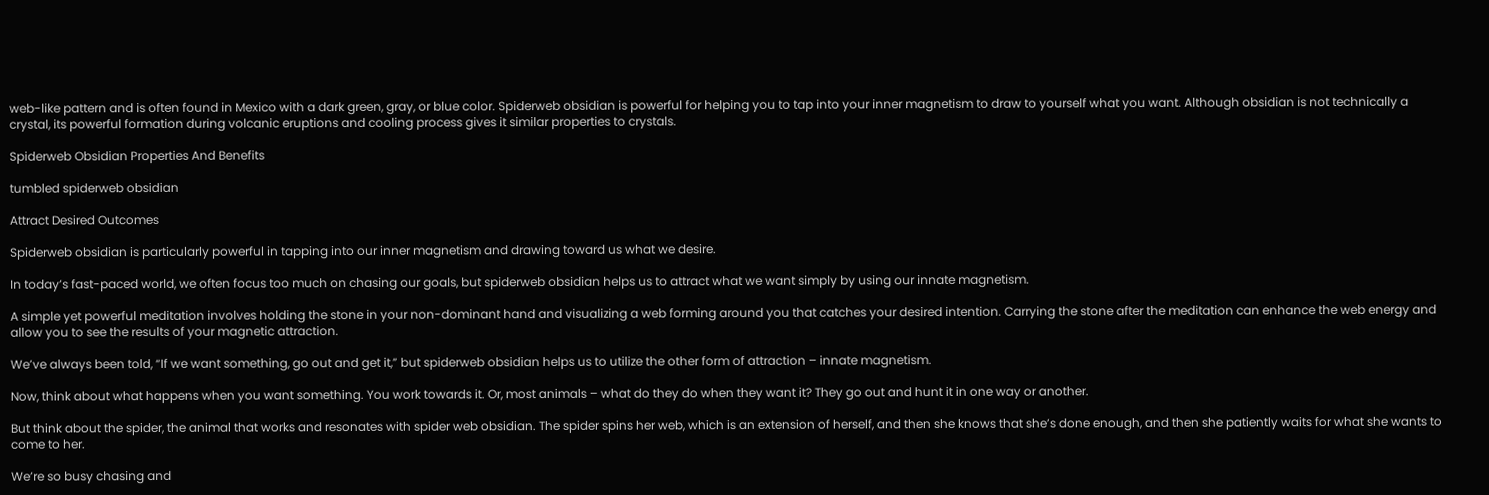web-like pattern and is often found in Mexico with a dark green, gray, or blue color. Spiderweb obsidian is powerful for helping you to tap into your inner magnetism to draw to yourself what you want. Although obsidian is not technically a crystal, its powerful formation during volcanic eruptions and cooling process gives it similar properties to crystals.

Spiderweb Obsidian Properties And Benefits

tumbled spiderweb obsidian

Attract Desired Outcomes

Spiderweb obsidian is particularly powerful in tapping into our inner magnetism and drawing toward us what we desire.

In today’s fast-paced world, we often focus too much on chasing our goals, but spiderweb obsidian helps us to attract what we want simply by using our innate magnetism.

A simple yet powerful meditation involves holding the stone in your non-dominant hand and visualizing a web forming around you that catches your desired intention. Carrying the stone after the meditation can enhance the web energy and allow you to see the results of your magnetic attraction.

We’ve always been told, “If we want something, go out and get it,” but spiderweb obsidian helps us to utilize the other form of attraction – innate magnetism.

Now, think about what happens when you want something. You work towards it. Or, most animals – what do they do when they want it? They go out and hunt it in one way or another.

But think about the spider, the animal that works and resonates with spider web obsidian. The spider spins her web, which is an extension of herself, and then she knows that she’s done enough, and then she patiently waits for what she wants to come to her.

We’re so busy chasing and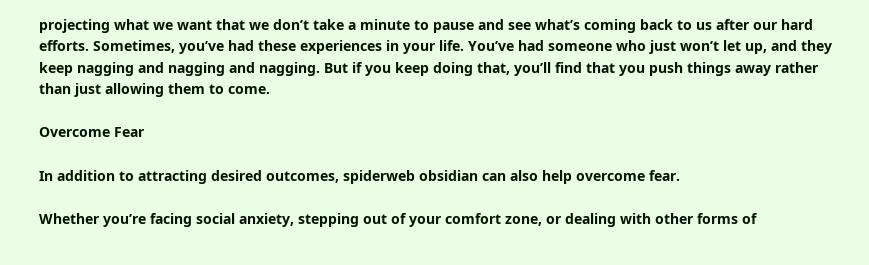projecting what we want that we don’t take a minute to pause and see what’s coming back to us after our hard efforts. Sometimes, you’ve had these experiences in your life. You’ve had someone who just won’t let up, and they keep nagging and nagging and nagging. But if you keep doing that, you’ll find that you push things away rather than just allowing them to come.

Overcome Fear

In addition to attracting desired outcomes, spiderweb obsidian can also help overcome fear.

Whether you’re facing social anxiety, stepping out of your comfort zone, or dealing with other forms of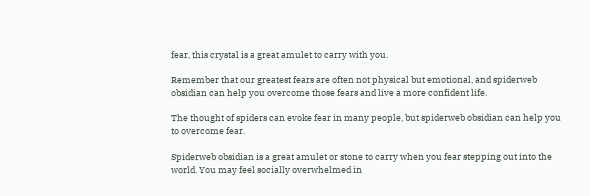fear, this crystal is a great amulet to carry with you.

Remember that our greatest fears are often not physical but emotional, and spiderweb obsidian can help you overcome those fears and live a more confident life.

The thought of spiders can evoke fear in many people, but spiderweb obsidian can help you to overcome fear.

Spiderweb obsidian is a great amulet or stone to carry when you fear stepping out into the world. You may feel socially overwhelmed in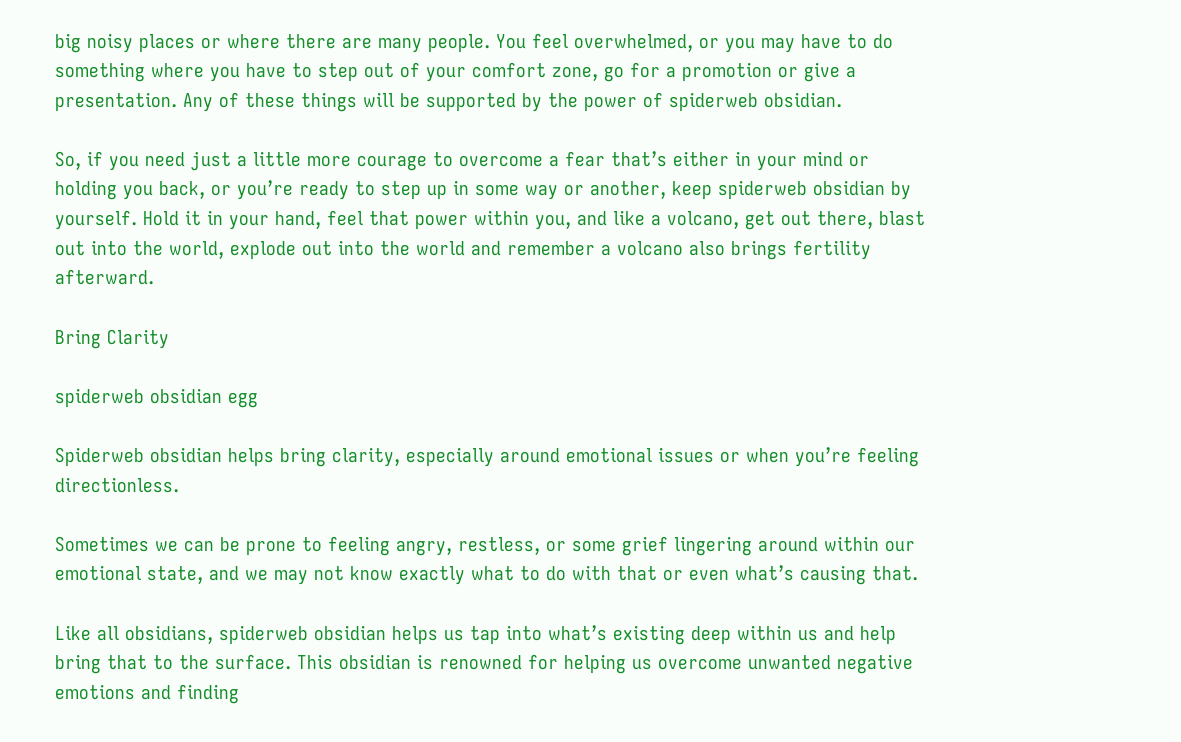big noisy places or where there are many people. You feel overwhelmed, or you may have to do something where you have to step out of your comfort zone, go for a promotion or give a presentation. Any of these things will be supported by the power of spiderweb obsidian.

So, if you need just a little more courage to overcome a fear that’s either in your mind or holding you back, or you’re ready to step up in some way or another, keep spiderweb obsidian by yourself. Hold it in your hand, feel that power within you, and like a volcano, get out there, blast out into the world, explode out into the world and remember a volcano also brings fertility afterward.

Bring Clarity

spiderweb obsidian egg

Spiderweb obsidian helps bring clarity, especially around emotional issues or when you’re feeling directionless.

Sometimes we can be prone to feeling angry, restless, or some grief lingering around within our emotional state, and we may not know exactly what to do with that or even what’s causing that.

Like all obsidians, spiderweb obsidian helps us tap into what’s existing deep within us and help bring that to the surface. This obsidian is renowned for helping us overcome unwanted negative emotions and finding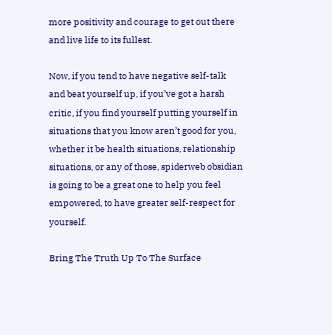more positivity and courage to get out there and live life to its fullest.

Now, if you tend to have negative self-talk and beat yourself up, if you’ve got a harsh critic, if you find yourself putting yourself in situations that you know aren’t good for you, whether it be health situations, relationship situations, or any of those, spiderweb obsidian is going to be a great one to help you feel empowered, to have greater self-respect for yourself.

Bring The Truth Up To The Surface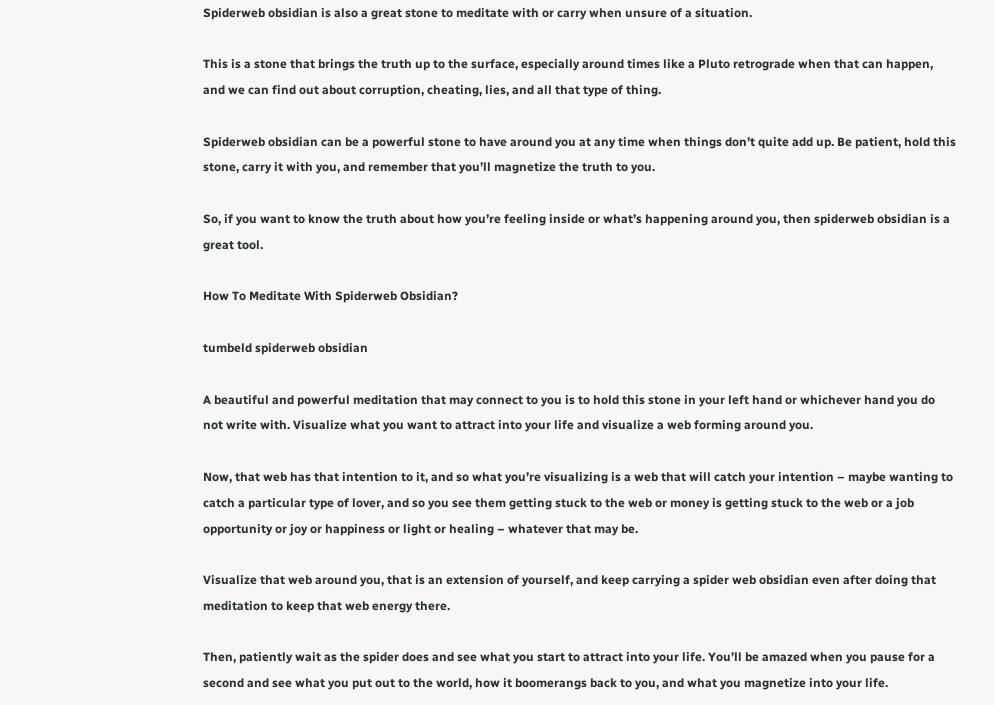Spiderweb obsidian is also a great stone to meditate with or carry when unsure of a situation.

This is a stone that brings the truth up to the surface, especially around times like a Pluto retrograde when that can happen, and we can find out about corruption, cheating, lies, and all that type of thing.

Spiderweb obsidian can be a powerful stone to have around you at any time when things don’t quite add up. Be patient, hold this stone, carry it with you, and remember that you’ll magnetize the truth to you.

So, if you want to know the truth about how you’re feeling inside or what’s happening around you, then spiderweb obsidian is a great tool.

How To Meditate With Spiderweb Obsidian?

tumbeld spiderweb obsidian

A beautiful and powerful meditation that may connect to you is to hold this stone in your left hand or whichever hand you do not write with. Visualize what you want to attract into your life and visualize a web forming around you.

Now, that web has that intention to it, and so what you’re visualizing is a web that will catch your intention – maybe wanting to catch a particular type of lover, and so you see them getting stuck to the web or money is getting stuck to the web or a job opportunity or joy or happiness or light or healing – whatever that may be.

Visualize that web around you, that is an extension of yourself, and keep carrying a spider web obsidian even after doing that meditation to keep that web energy there.

Then, patiently wait as the spider does and see what you start to attract into your life. You’ll be amazed when you pause for a second and see what you put out to the world, how it boomerangs back to you, and what you magnetize into your life.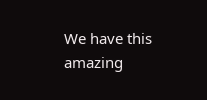We have this amazing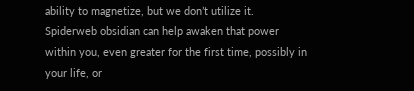ability to magnetize, but we don’t utilize it. Spiderweb obsidian can help awaken that power within you, even greater for the first time, possibly in your life, or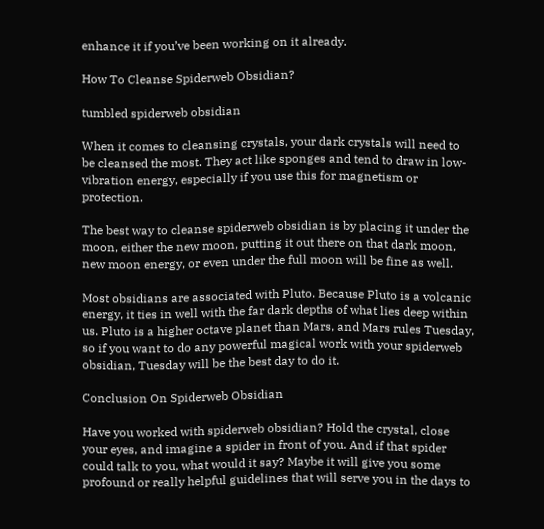enhance it if you’ve been working on it already.

How To Cleanse Spiderweb Obsidian?

tumbled spiderweb obsidian

When it comes to cleansing crystals, your dark crystals will need to be cleansed the most. They act like sponges and tend to draw in low-vibration energy, especially if you use this for magnetism or protection.

The best way to cleanse spiderweb obsidian is by placing it under the moon, either the new moon, putting it out there on that dark moon, new moon energy, or even under the full moon will be fine as well.

Most obsidians are associated with Pluto. Because Pluto is a volcanic energy, it ties in well with the far dark depths of what lies deep within us. Pluto is a higher octave planet than Mars, and Mars rules Tuesday, so if you want to do any powerful magical work with your spiderweb obsidian, Tuesday will be the best day to do it.

Conclusion On Spiderweb Obsidian

Have you worked with spiderweb obsidian? Hold the crystal, close your eyes, and imagine a spider in front of you. And if that spider could talk to you, what would it say? Maybe it will give you some profound or really helpful guidelines that will serve you in the days to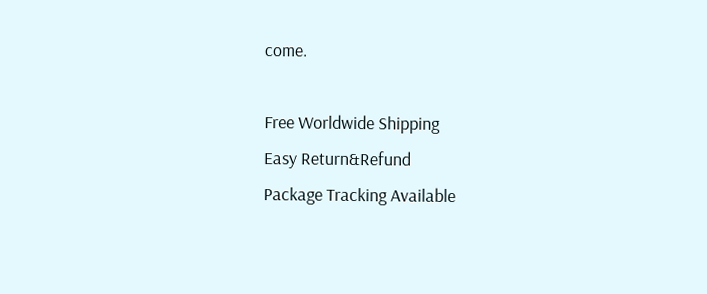come.

Free Worldwide Shipping
Easy Return&Refund
Package Tracking Available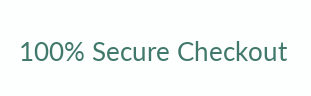100% Secure Checkout